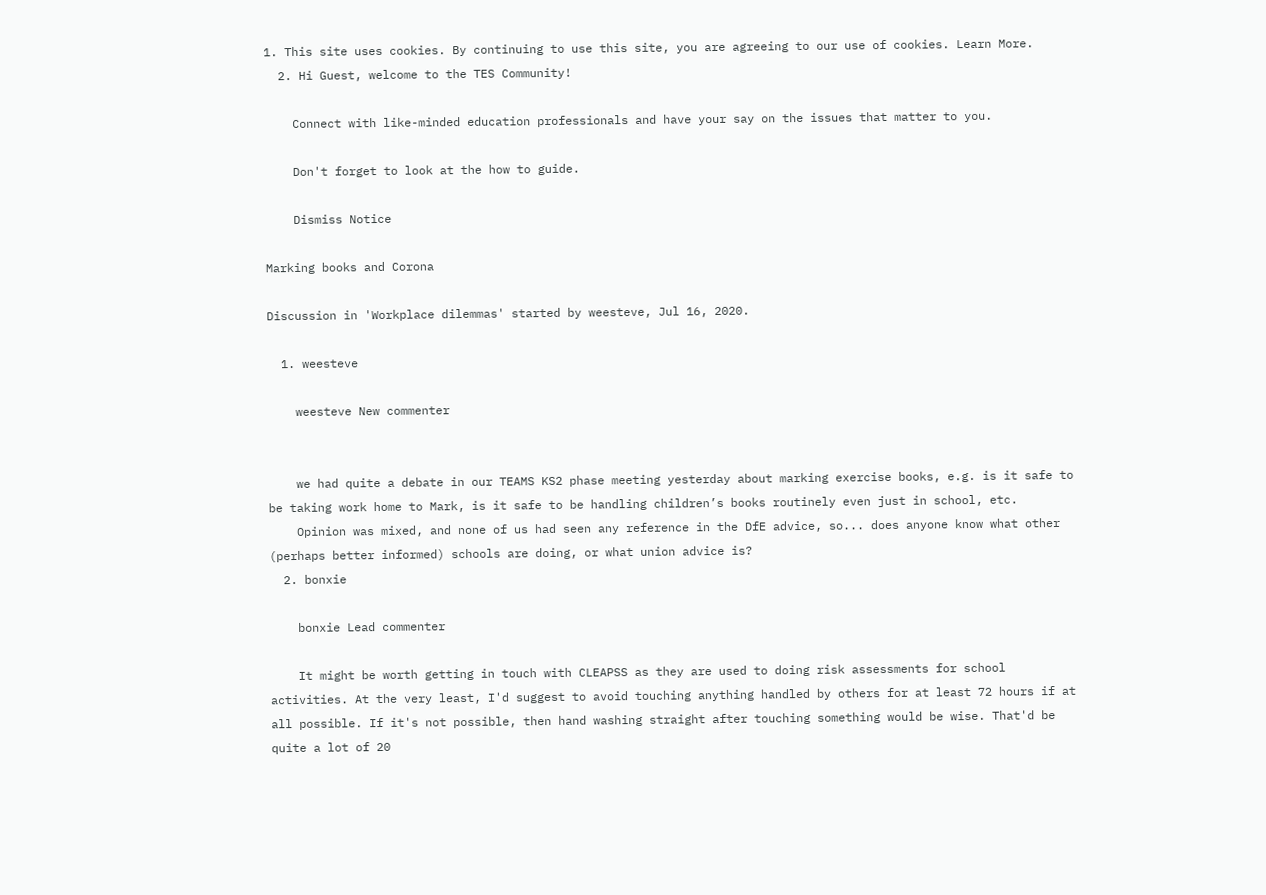1. This site uses cookies. By continuing to use this site, you are agreeing to our use of cookies. Learn More.
  2. Hi Guest, welcome to the TES Community!

    Connect with like-minded education professionals and have your say on the issues that matter to you.

    Don't forget to look at the how to guide.

    Dismiss Notice

Marking books and Corona

Discussion in 'Workplace dilemmas' started by weesteve, Jul 16, 2020.

  1. weesteve

    weesteve New commenter


    we had quite a debate in our TEAMS KS2 phase meeting yesterday about marking exercise books, e.g. is it safe to be taking work home to Mark, is it safe to be handling children’s books routinely even just in school, etc.
    Opinion was mixed, and none of us had seen any reference in the DfE advice, so... does anyone know what other (perhaps better informed) schools are doing, or what union advice is?
  2. bonxie

    bonxie Lead commenter

    It might be worth getting in touch with CLEAPSS as they are used to doing risk assessments for school activities. At the very least, I'd suggest to avoid touching anything handled by others for at least 72 hours if at all possible. If it's not possible, then hand washing straight after touching something would be wise. That'd be quite a lot of 20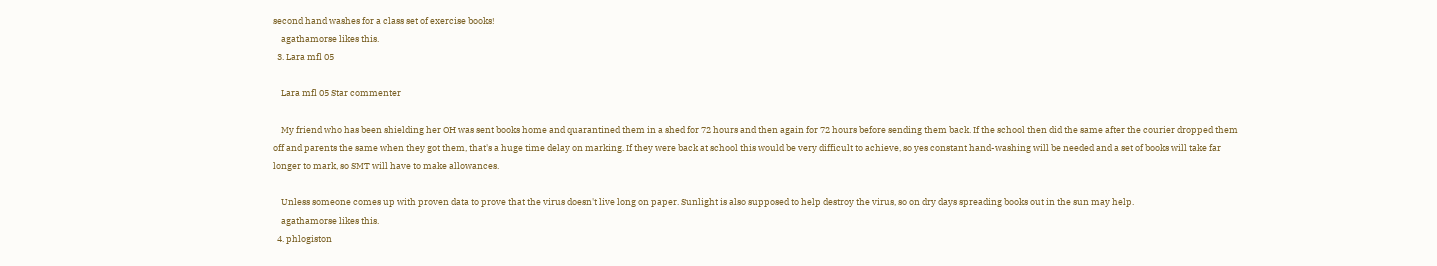second hand washes for a class set of exercise books!
    agathamorse likes this.
  3. Lara mfl 05

    Lara mfl 05 Star commenter

    My friend who has been shielding her OH was sent books home and quarantined them in a shed for 72 hours and then again for 72 hours before sending them back. If the school then did the same after the courier dropped them off and parents the same when they got them, that's a huge time delay on marking. If they were back at school this would be very difficult to achieve, so yes constant hand-washing will be needed and a set of books will take far longer to mark, so SMT will have to make allowances.

    Unless someone comes up with proven data to prove that the virus doesn't live long on paper. Sunlight is also supposed to help destroy the virus, so on dry days spreading books out in the sun may help.
    agathamorse likes this.
  4. phlogiston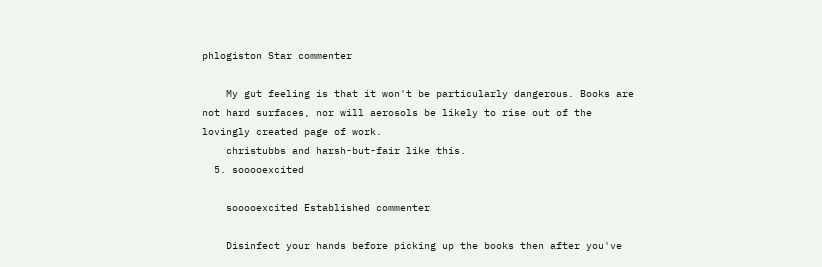phlogiston Star commenter

    My gut feeling is that it won't be particularly dangerous. Books are not hard surfaces, nor will aerosols be likely to rise out of the lovingly created page of work.
    christubbs and harsh-but-fair like this.
  5. sooooexcited

    sooooexcited Established commenter

    Disinfect your hands before picking up the books then after you've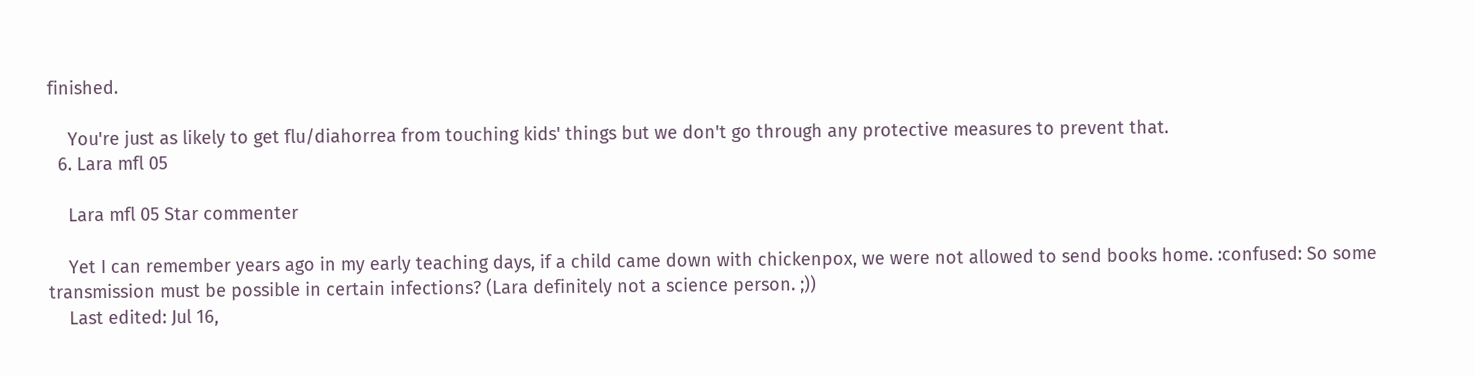finished.

    You're just as likely to get flu/diahorrea from touching kids' things but we don't go through any protective measures to prevent that.
  6. Lara mfl 05

    Lara mfl 05 Star commenter

    Yet I can remember years ago in my early teaching days, if a child came down with chickenpox, we were not allowed to send books home. :confused: So some transmission must be possible in certain infections? (Lara definitely not a science person. ;))
    Last edited: Jul 16,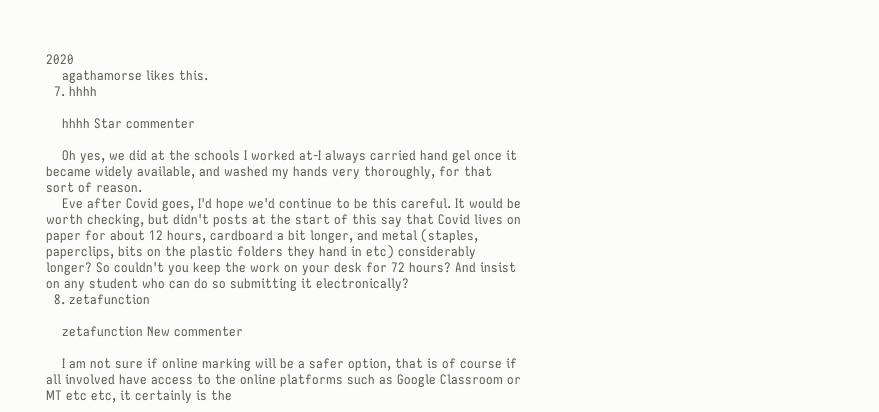2020
    agathamorse likes this.
  7. hhhh

    hhhh Star commenter

    Oh yes, we did at the schools I worked at-I always carried hand gel once it became widely available, and washed my hands very thoroughly, for that sort of reason.
    Eve after Covid goes, I'd hope we'd continue to be this careful. It would be worth checking, but didn't posts at the start of this say that Covid lives on paper for about 12 hours, cardboard a bit longer, and metal (staples, paperclips, bits on the plastic folders they hand in etc) considerably longer? So couldn't you keep the work on your desk for 72 hours? And insist on any student who can do so submitting it electronically?
  8. zetafunction

    zetafunction New commenter

    I am not sure if online marking will be a safer option, that is of course if all involved have access to the online platforms such as Google Classroom or MT etc etc, it certainly is the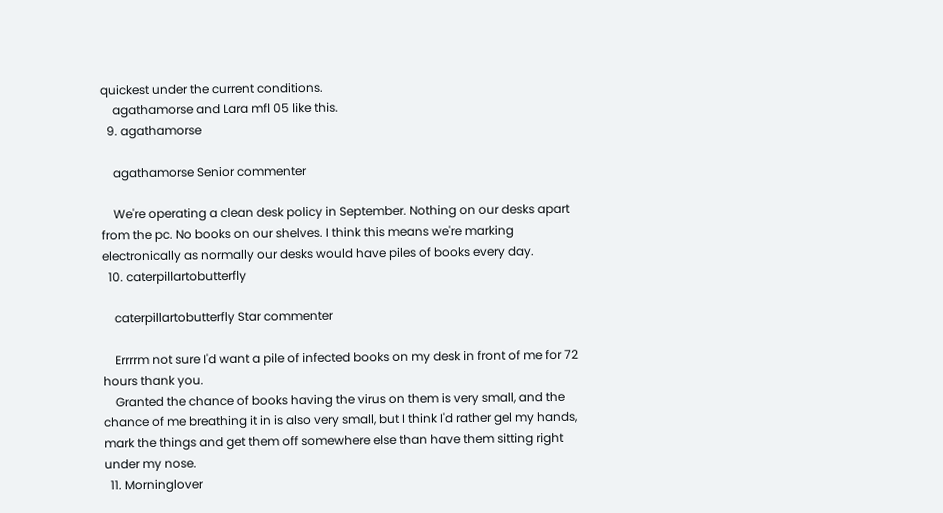quickest under the current conditions.
    agathamorse and Lara mfl 05 like this.
  9. agathamorse

    agathamorse Senior commenter

    We're operating a clean desk policy in September. Nothing on our desks apart from the pc. No books on our shelves. I think this means we're marking electronically as normally our desks would have piles of books every day.
  10. caterpillartobutterfly

    caterpillartobutterfly Star commenter

    Errrrm not sure I'd want a pile of infected books on my desk in front of me for 72 hours thank you.
    Granted the chance of books having the virus on them is very small, and the chance of me breathing it in is also very small, but I think I'd rather gel my hands, mark the things and get them off somewhere else than have them sitting right under my nose.
  11. Morninglover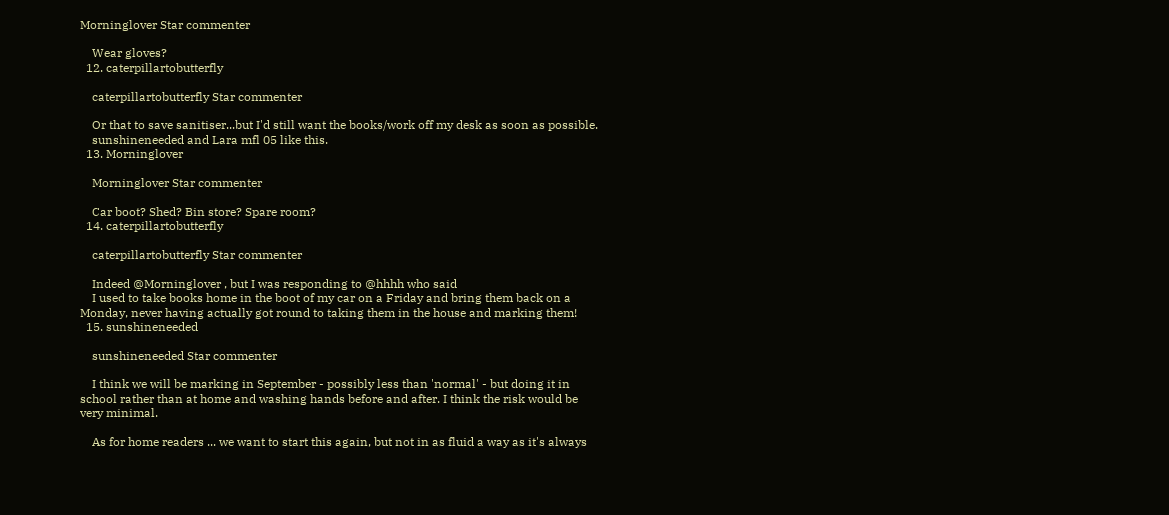Morninglover Star commenter

    Wear gloves?
  12. caterpillartobutterfly

    caterpillartobutterfly Star commenter

    Or that to save sanitiser...but I'd still want the books/work off my desk as soon as possible.
    sunshineneeded and Lara mfl 05 like this.
  13. Morninglover

    Morninglover Star commenter

    Car boot? Shed? Bin store? Spare room?
  14. caterpillartobutterfly

    caterpillartobutterfly Star commenter

    Indeed @Morninglover , but I was responding to @hhhh who said
    I used to take books home in the boot of my car on a Friday and bring them back on a Monday, never having actually got round to taking them in the house and marking them!
  15. sunshineneeded

    sunshineneeded Star commenter

    I think we will be marking in September - possibly less than 'normal' - but doing it in school rather than at home and washing hands before and after. I think the risk would be very minimal.

    As for home readers ... we want to start this again, but not in as fluid a way as it's always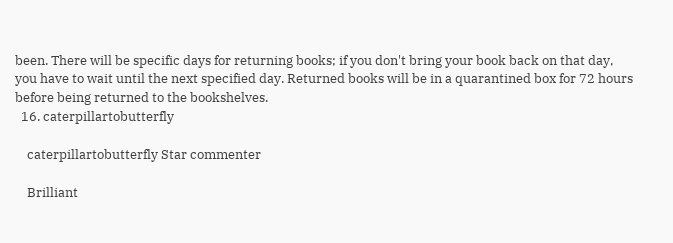been. There will be specific days for returning books; if you don't bring your book back on that day, you have to wait until the next specified day. Returned books will be in a quarantined box for 72 hours before being returned to the bookshelves.
  16. caterpillartobutterfly

    caterpillartobutterfly Star commenter

    Brilliant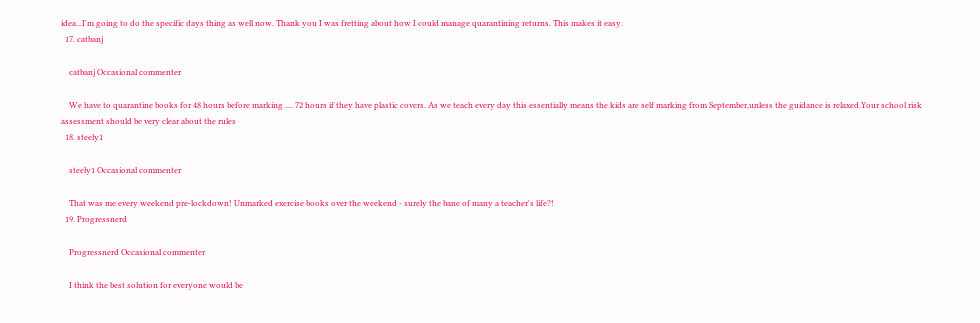idea...I'm going to do the specific days thing as well now. Thank you I was fretting about how I could manage quarantining returns. This makes it easy.
  17. catbanj

    catbanj Occasional commenter

    We have to quarantine books for 48 hours before marking .... 72 hours if they have plastic covers. As we teach every day this essentially means the kids are self marking from September,unless the guidance is relaxed.Your school risk assessment should be very clear about the rules
  18. steely1

    steely1 Occasional commenter

    That was me every weekend pre-lockdown! Unmarked exercise books over the weekend - surely the bane of many a teacher's life?!
  19. Progressnerd

    Progressnerd Occasional commenter

    I think the best solution for everyone would be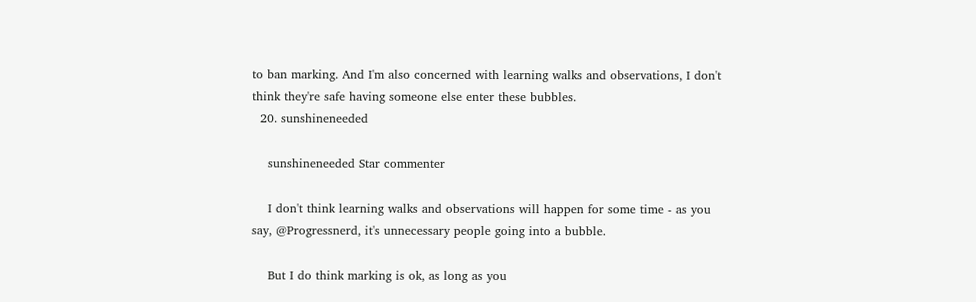to ban marking. And I'm also concerned with learning walks and observations, I don't think they're safe having someone else enter these bubbles.
  20. sunshineneeded

    sunshineneeded Star commenter

    I don't think learning walks and observations will happen for some time - as you say, @Progressnerd, it's unnecessary people going into a bubble.

    But I do think marking is ok, as long as you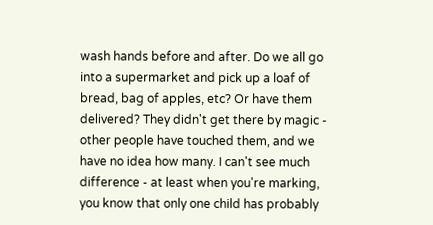wash hands before and after. Do we all go into a supermarket and pick up a loaf of bread, bag of apples, etc? Or have them delivered? They didn't get there by magic - other people have touched them, and we have no idea how many. I can't see much difference - at least when you're marking, you know that only one child has probably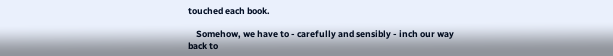touched each book.

    Somehow, we have to - carefully and sensibly - inch our way back to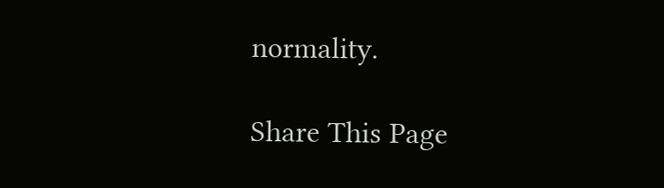normality.

Share This Page